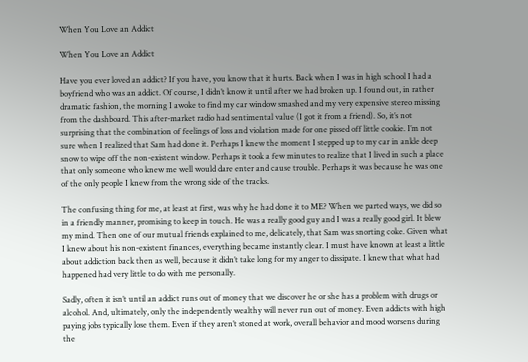When You Love an Addict

When You Love an Addict

Have you ever loved an addict? If you have, you know that it hurts. Back when I was in high school I had a boyfriend who was an addict. Of course, I didn’t know it until after we had broken up. I found out, in rather dramatic fashion, the morning I awoke to find my car window smashed and my very expensive stereo missing from the dashboard. This after-market radio had sentimental value (I got it from a friend). So, it’s not surprising that the combination of feelings of loss and violation made for one pissed off little cookie. I’m not sure when I realized that Sam had done it. Perhaps I knew the moment I stepped up to my car in ankle deep snow to wipe off the non-existent window. Perhaps it took a few minutes to realize that I lived in such a place that only someone who knew me well would dare enter and cause trouble. Perhaps it was because he was one of the only people I knew from the wrong side of the tracks.

The confusing thing for me, at least at first, was why he had done it to ME? When we parted ways, we did so in a friendly manner, promising to keep in touch. He was a really good guy and I was a really good girl. It blew my mind. Then one of our mutual friends explained to me, delicately, that Sam was snorting coke. Given what I knew about his non-existent finances, everything became instantly clear. I must have known at least a little about addiction back then as well, because it didn’t take long for my anger to dissipate. I knew that what had happened had very little to do with me personally.

Sadly, often it isn’t until an addict runs out of money that we discover he or she has a problem with drugs or alcohol. And, ultimately, only the independently wealthy will never run out of money. Even addicts with high paying jobs typically lose them. Even if they aren’t stoned at work, overall behavior and mood worsens during the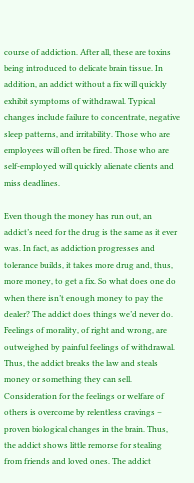course of addiction. After all, these are toxins being introduced to delicate brain tissue. In addition, an addict without a fix will quickly exhibit symptoms of withdrawal. Typical changes include failure to concentrate, negative sleep patterns, and irritability. Those who are employees will often be fired. Those who are self-employed will quickly alienate clients and miss deadlines.

Even though the money has run out, an addict’s need for the drug is the same as it ever was. In fact, as addiction progresses and tolerance builds, it takes more drug and, thus, more money, to get a fix. So what does one do when there isn’t enough money to pay the dealer? The addict does things we’d never do. Feelings of morality, of right and wrong, are outweighed by painful feelings of withdrawal. Thus, the addict breaks the law and steals money or something they can sell. Consideration for the feelings or welfare of others is overcome by relentless cravings – proven biological changes in the brain. Thus, the addict shows little remorse for stealing from friends and loved ones. The addict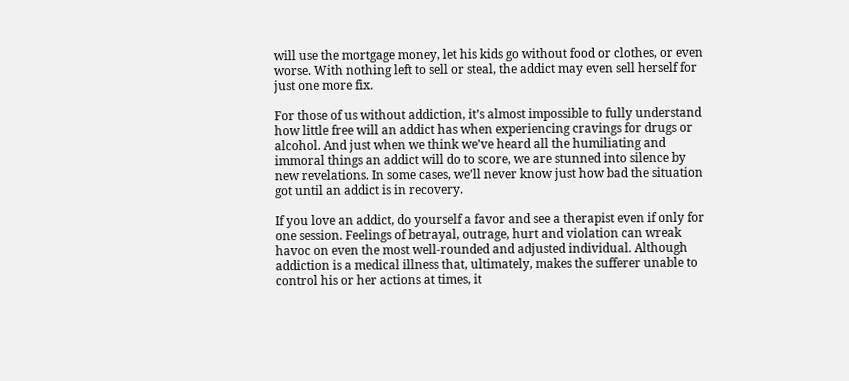will use the mortgage money, let his kids go without food or clothes, or even worse. With nothing left to sell or steal, the addict may even sell herself for just one more fix.

For those of us without addiction, it’s almost impossible to fully understand how little free will an addict has when experiencing cravings for drugs or alcohol. And just when we think we’ve heard all the humiliating and immoral things an addict will do to score, we are stunned into silence by new revelations. In some cases, we’ll never know just how bad the situation got until an addict is in recovery.

If you love an addict, do yourself a favor and see a therapist even if only for one session. Feelings of betrayal, outrage, hurt and violation can wreak havoc on even the most well-rounded and adjusted individual. Although addiction is a medical illness that, ultimately, makes the sufferer unable to control his or her actions at times, it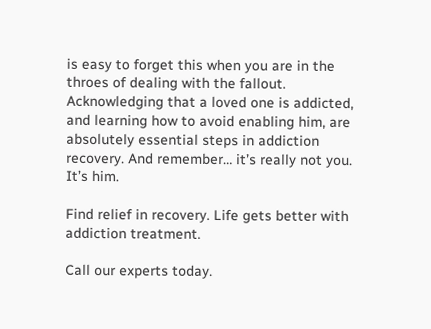is easy to forget this when you are in the throes of dealing with the fallout. Acknowledging that a loved one is addicted, and learning how to avoid enabling him, are absolutely essential steps in addiction recovery. And remember… it’s really not you. It’s him.

Find relief in recovery. Life gets better with addiction treatment.

Call our experts today.